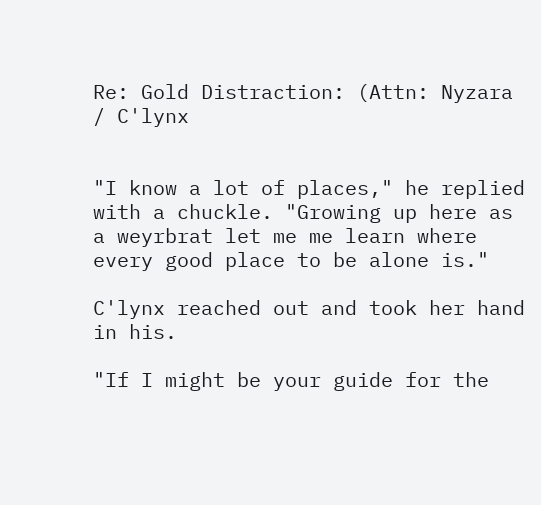Re: Gold Distraction: (Attn: Nyzara / C'lynx


"I know a lot of places," he replied with a chuckle. "Growing up here as a weyrbrat let me me learn where every good place to be alone is."

C'lynx reached out and took her hand in his.

"If I might be your guide for the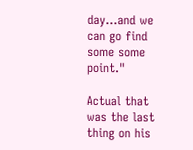day...and we can go find some some point."

Actual that was the last thing on his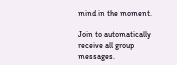mind in the moment.

Join to automatically receive all group messages.